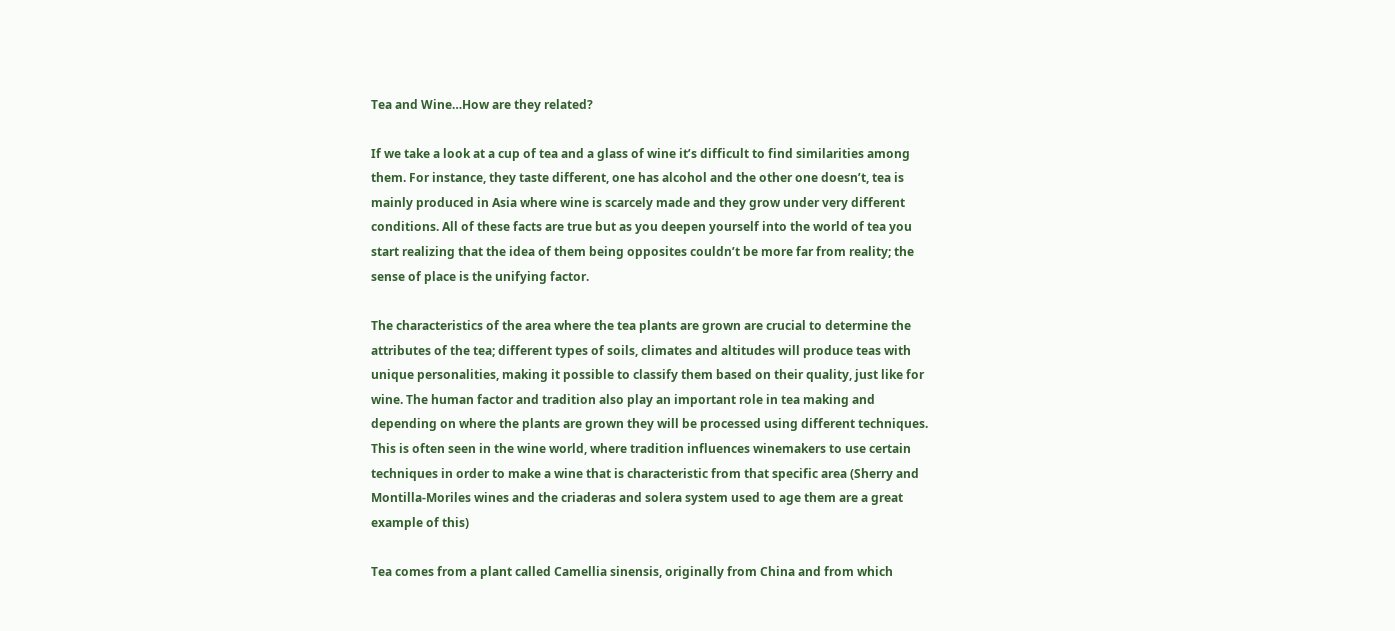Tea and Wine…How are they related?

If we take a look at a cup of tea and a glass of wine it’s difficult to find similarities among them. For instance, they taste different, one has alcohol and the other one doesn’t, tea is mainly produced in Asia where wine is scarcely made and they grow under very different conditions. All of these facts are true but as you deepen yourself into the world of tea you start realizing that the idea of them being opposites couldn’t be more far from reality; the sense of place is the unifying factor.

The characteristics of the area where the tea plants are grown are crucial to determine the attributes of the tea; different types of soils, climates and altitudes will produce teas with unique personalities, making it possible to classify them based on their quality, just like for wine. The human factor and tradition also play an important role in tea making and depending on where the plants are grown they will be processed using different techniques. This is often seen in the wine world, where tradition influences winemakers to use certain techniques in order to make a wine that is characteristic from that specific area (Sherry and Montilla-Moriles wines and the criaderas and solera system used to age them are a great example of this)

Tea comes from a plant called Camellia sinensis, originally from China and from which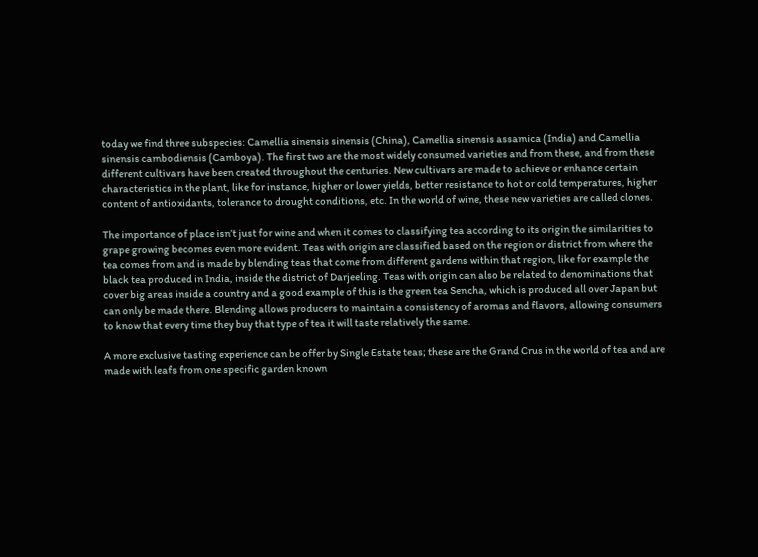today we find three subspecies: Camellia sinensis sinensis (China), Camellia sinensis assamica (India) and Camellia sinensis cambodiensis (Camboya). The first two are the most widely consumed varieties and from these, and from these different cultivars have been created throughout the centuries. New cultivars are made to achieve or enhance certain characteristics in the plant, like for instance, higher or lower yields, better resistance to hot or cold temperatures, higher content of antioxidants, tolerance to drought conditions, etc. In the world of wine, these new varieties are called clones.

The importance of place isn’t just for wine and when it comes to classifying tea according to its origin the similarities to grape growing becomes even more evident. Teas with origin are classified based on the region or district from where the tea comes from and is made by blending teas that come from different gardens within that region, like for example the black tea produced in India, inside the district of Darjeeling. Teas with origin can also be related to denominations that cover big areas inside a country and a good example of this is the green tea Sencha, which is produced all over Japan but can only be made there. Blending allows producers to maintain a consistency of aromas and flavors, allowing consumers to know that every time they buy that type of tea it will taste relatively the same.

A more exclusive tasting experience can be offer by Single Estate teas; these are the Grand Crus in the world of tea and are made with leafs from one specific garden known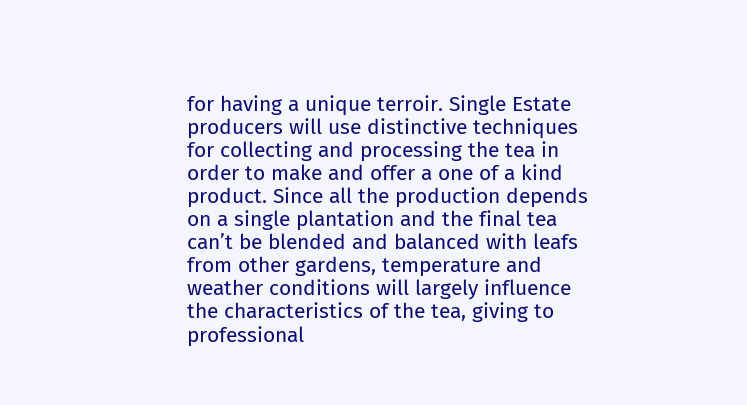for having a unique terroir. Single Estate producers will use distinctive techniques for collecting and processing the tea in order to make and offer a one of a kind product. Since all the production depends on a single plantation and the final tea can’t be blended and balanced with leafs from other gardens, temperature and weather conditions will largely influence the characteristics of the tea, giving to professional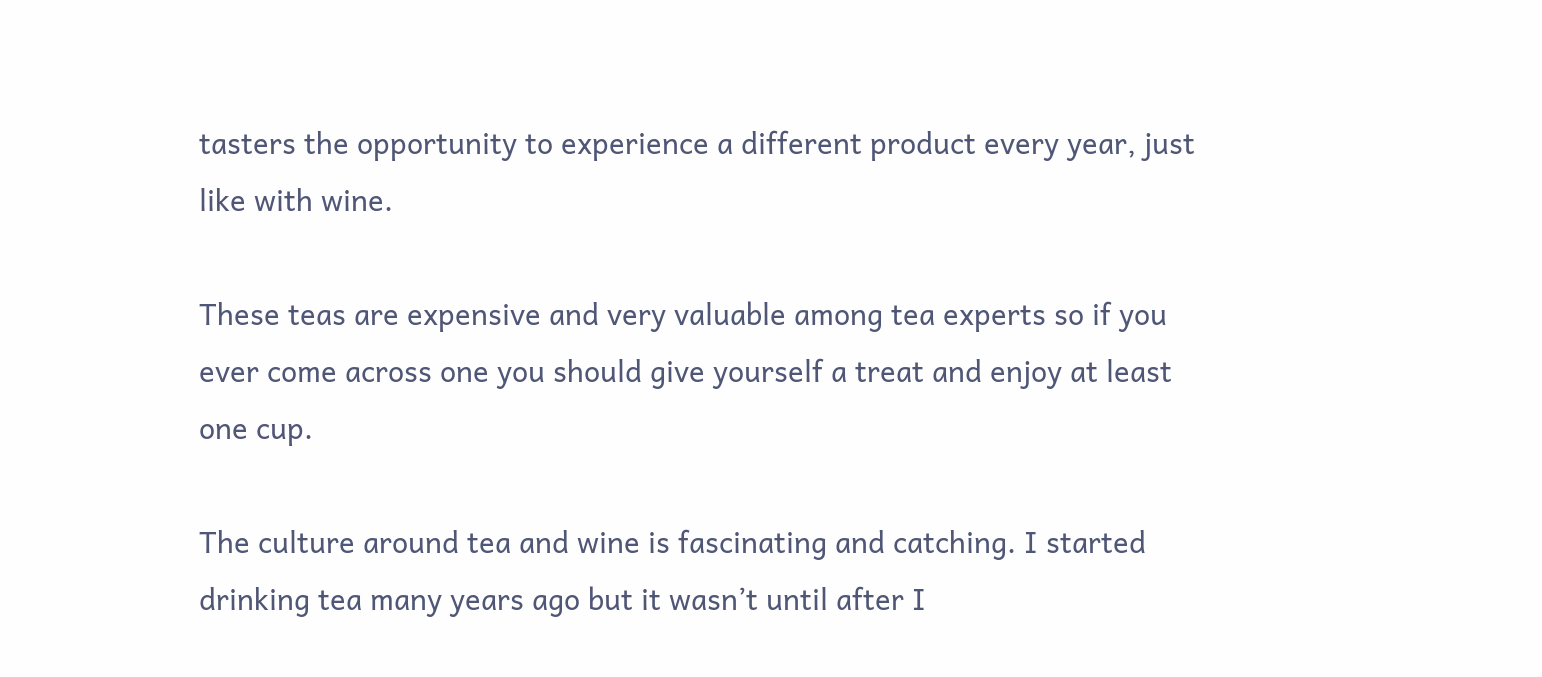tasters the opportunity to experience a different product every year, just like with wine.

These teas are expensive and very valuable among tea experts so if you ever come across one you should give yourself a treat and enjoy at least one cup.

The culture around tea and wine is fascinating and catching. I started drinking tea many years ago but it wasn’t until after I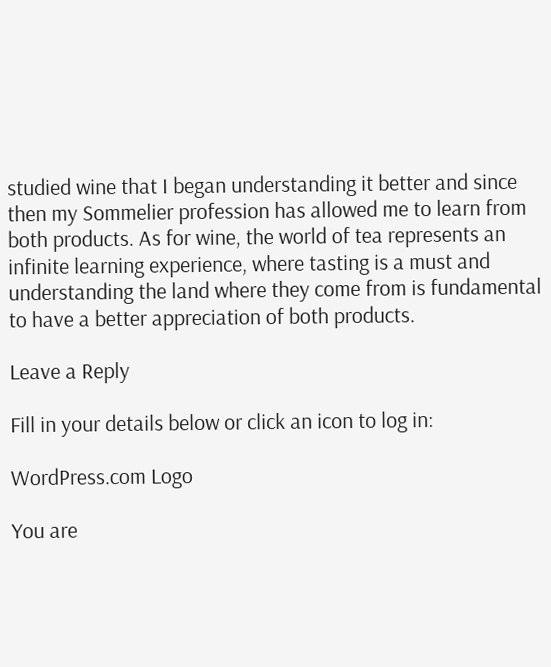studied wine that I began understanding it better and since then my Sommelier profession has allowed me to learn from both products. As for wine, the world of tea represents an infinite learning experience, where tasting is a must and understanding the land where they come from is fundamental to have a better appreciation of both products.

Leave a Reply

Fill in your details below or click an icon to log in:

WordPress.com Logo

You are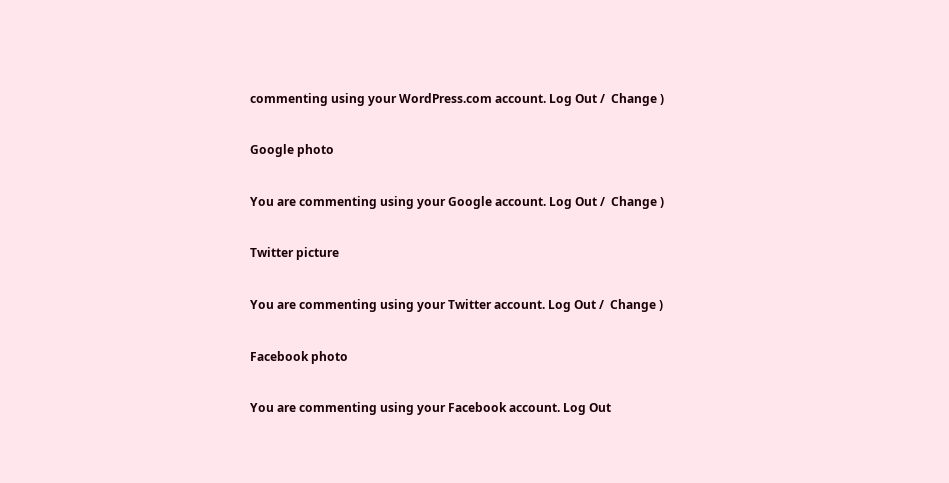commenting using your WordPress.com account. Log Out /  Change )

Google photo

You are commenting using your Google account. Log Out /  Change )

Twitter picture

You are commenting using your Twitter account. Log Out /  Change )

Facebook photo

You are commenting using your Facebook account. Log Out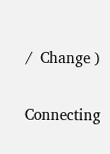/  Change )

Connecting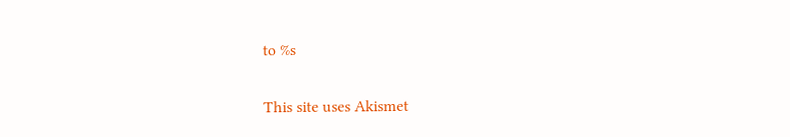to %s

This site uses Akismet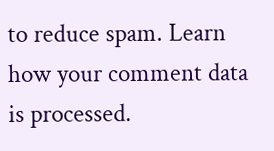to reduce spam. Learn how your comment data is processed.